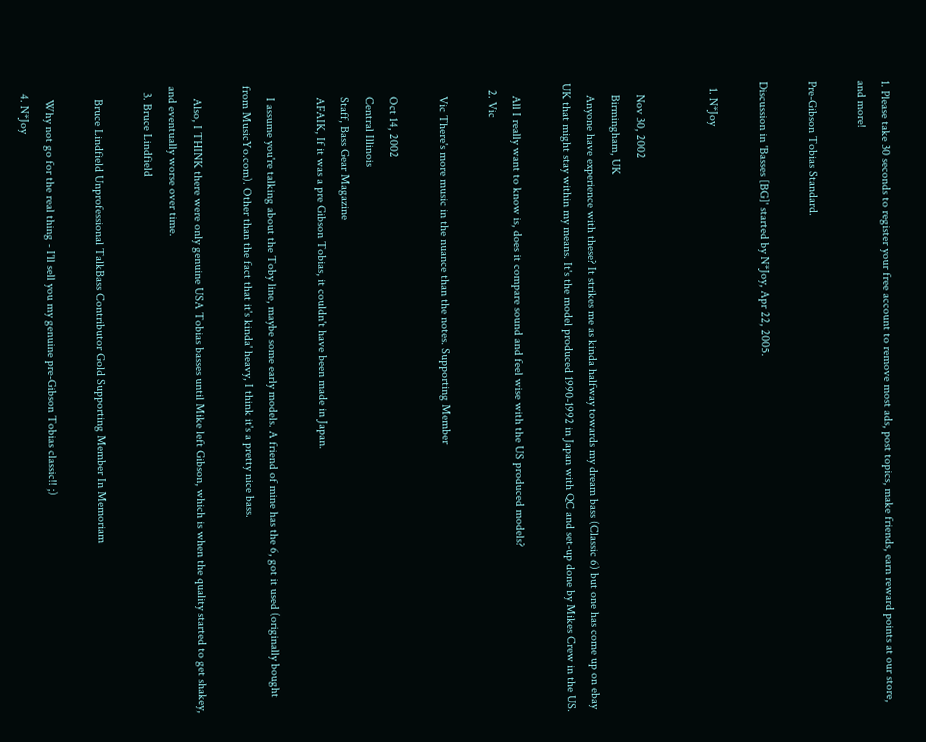1. Please take 30 seconds to register your free account to remove most ads, post topics, make friends, earn reward points at our store, and more!

Pre-Gibson Tobias Standard.

Discussion in 'Basses [BG]' started by N*Joy, Apr 22, 2005.

  1. N*Joy


    Nov 30, 2002
    Birmingham, UK
    Anyone have experience with these? It strikes me as kinda halfway towards my dream bass (Classic 6) but one has come up on ebay UK that might stay within my means. It's the model produced 1990-1992 in Japan with QC and set-up done by Mikes Crew in the US.

    All I really want to know is, does it compare sound and feel wise with the US produced models?
  2. Vic

    Vic There's more music in the nuance than the notes. Supporting Member

    Oct 14, 2002
    Central Illinois
    Staff, Bass Gear Magazine
    AFAIK, If it was a pre Gibson Tobias, it couldn't have been made in Japan.

    I assume you're talking about the Toby line, maybe some early models. A friend of mine has the 6, got it used (originally bought from MusicYo.com). Other than the fact that it's kinda' heavy, I think it's a pretty nice bass.

    Also, I THINK there were only genuine USA Tobias basses until Mike left Gibson, which is when the quality started to get shakey, and eventually worse over time.
  3. Bruce Lindfield

    Bruce Lindfield Unprofessional TalkBass Contributor Gold Supporting Member In Memoriam

    Why not go for the real thing - I'll sell you my genuine pre-Gibson Tobias classic!! ;)
  4. N*Joy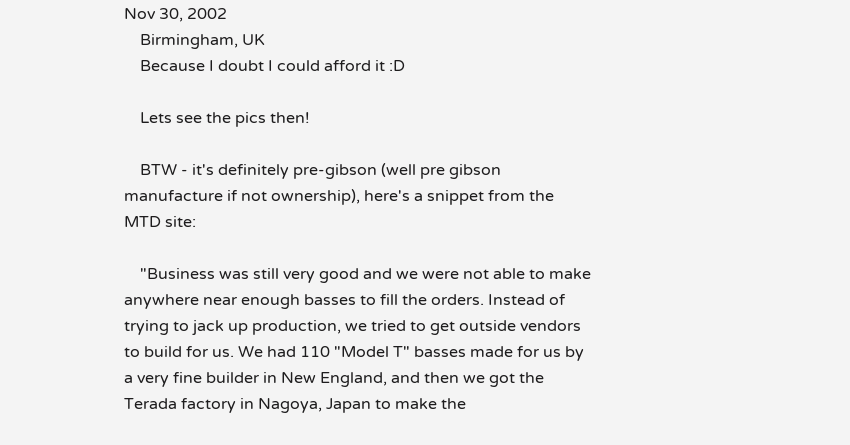Nov 30, 2002
    Birmingham, UK
    Because I doubt I could afford it :D

    Lets see the pics then!

    BTW - it's definitely pre-gibson (well pre gibson manufacture if not ownership), here's a snippet from the MTD site:

    "Business was still very good and we were not able to make anywhere near enough basses to fill the orders. Instead of trying to jack up production, we tried to get outside vendors to build for us. We had 110 "Model T" basses made for us by a very fine builder in New England, and then we got the Terada factory in Nagoya, Japan to make the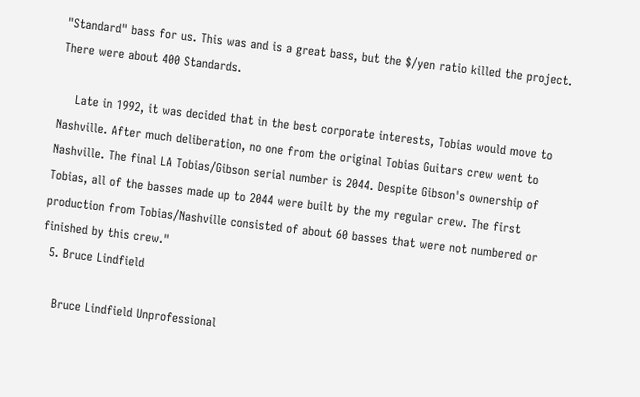"Standard" bass for us. This was and is a great bass, but the $/yen ratio killed the project. There were about 400 Standards.

    Late in 1992, it was decided that in the best corporate interests, Tobias would move to Nashville. After much deliberation, no one from the original Tobias Guitars crew went to Nashville. The final LA Tobias/Gibson serial number is 2044. Despite Gibson's ownership of Tobias, all of the basses made up to 2044 were built by the my regular crew. The first production from Tobias/Nashville consisted of about 60 basses that were not numbered or finished by this crew."
  5. Bruce Lindfield

    Bruce Lindfield Unprofessional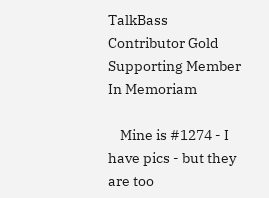TalkBass Contributor Gold Supporting Member In Memoriam

    Mine is #1274 - I have pics - but they are too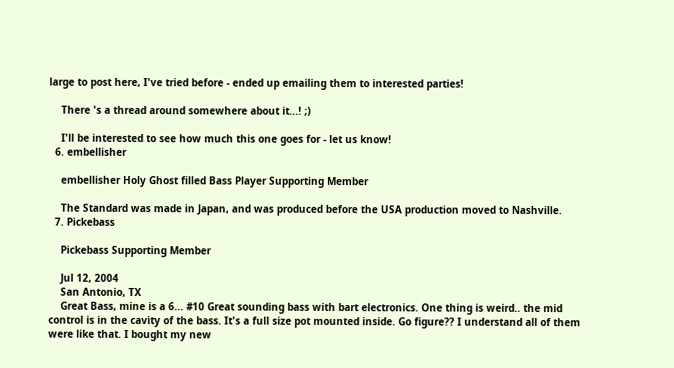large to post here, I've tried before - ended up emailing them to interested parties!

    There 's a thread around somewhere about it...! ;)

    I'll be interested to see how much this one goes for - let us know!
  6. embellisher

    embellisher Holy Ghost filled Bass Player Supporting Member

    The Standard was made in Japan, and was produced before the USA production moved to Nashville.
  7. Pickebass

    Pickebass Supporting Member

    Jul 12, 2004
    San Antonio, TX
    Great Bass, mine is a 6... #10 Great sounding bass with bart electronics. One thing is weird.. the mid control is in the cavity of the bass. It's a full size pot mounted inside. Go figure?? I understand all of them were like that. I bought my new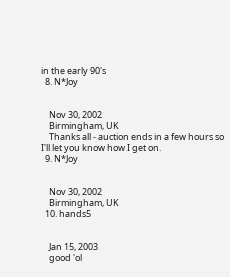in the early 90's
  8. N*Joy


    Nov 30, 2002
    Birmingham, UK
    Thanks all - auction ends in a few hours so I'll let you know how I get on.
  9. N*Joy


    Nov 30, 2002
    Birmingham, UK
  10. hands5


    Jan 15, 2003
    good 'ol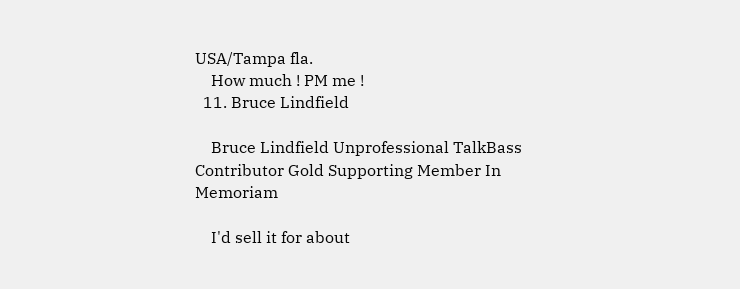USA/Tampa fla.
    How much ! PM me !
  11. Bruce Lindfield

    Bruce Lindfield Unprofessional TalkBass Contributor Gold Supporting Member In Memoriam

    I'd sell it for about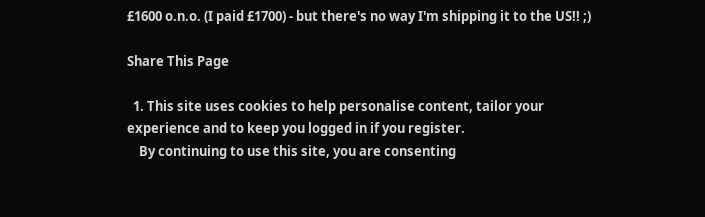£1600 o.n.o. (I paid £1700) - but there's no way I'm shipping it to the US!! ;)

Share This Page

  1. This site uses cookies to help personalise content, tailor your experience and to keep you logged in if you register.
    By continuing to use this site, you are consenting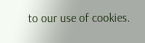to our use of cookies.